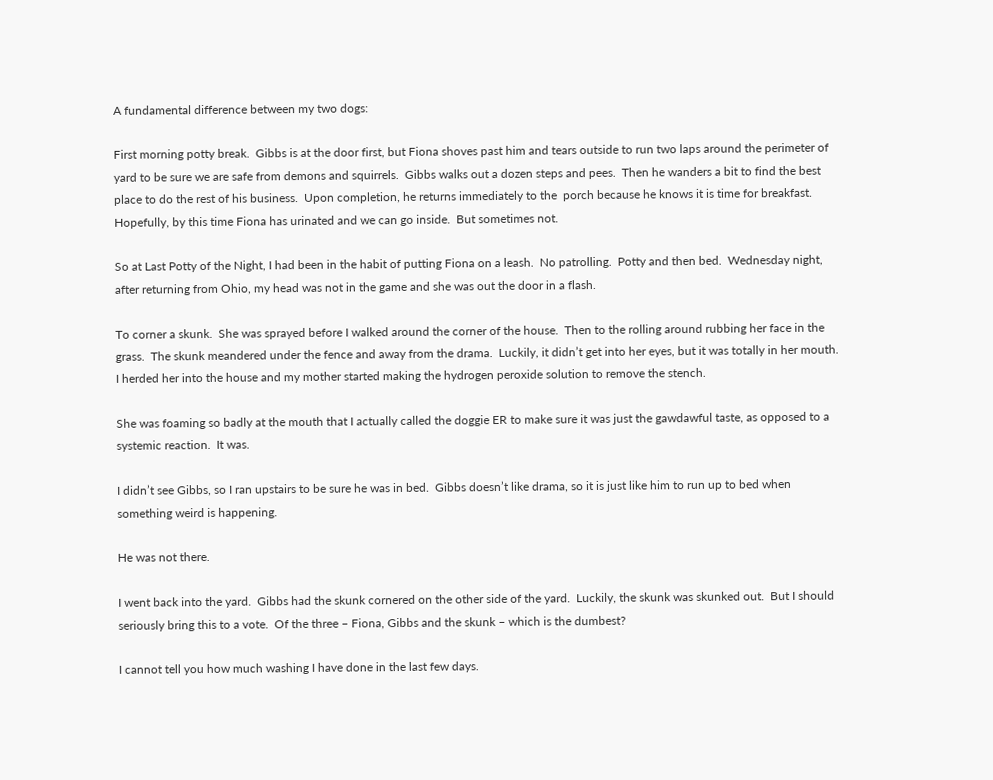A fundamental difference between my two dogs:

First morning potty break.  Gibbs is at the door first, but Fiona shoves past him and tears outside to run two laps around the perimeter of yard to be sure we are safe from demons and squirrels.  Gibbs walks out a dozen steps and pees.  Then he wanders a bit to find the best place to do the rest of his business.  Upon completion, he returns immediately to the  porch because he knows it is time for breakfast.  Hopefully, by this time Fiona has urinated and we can go inside.  But sometimes not.

So at Last Potty of the Night, I had been in the habit of putting Fiona on a leash.  No patrolling.  Potty and then bed.  Wednesday night, after returning from Ohio, my head was not in the game and she was out the door in a flash.

To corner a skunk.  She was sprayed before I walked around the corner of the house.  Then to the rolling around rubbing her face in the grass.  The skunk meandered under the fence and away from the drama.  Luckily, it didn’t get into her eyes, but it was totally in her mouth.  I herded her into the house and my mother started making the hydrogen peroxide solution to remove the stench.

She was foaming so badly at the mouth that I actually called the doggie ER to make sure it was just the gawdawful taste, as opposed to a systemic reaction.  It was.

I didn’t see Gibbs, so I ran upstairs to be sure he was in bed.  Gibbs doesn’t like drama, so it is just like him to run up to bed when something weird is happening.

He was not there.

I went back into the yard.  Gibbs had the skunk cornered on the other side of the yard.  Luckily, the skunk was skunked out.  But I should seriously bring this to a vote.  Of the three – Fiona, Gibbs and the skunk – which is the dumbest?

I cannot tell you how much washing I have done in the last few days.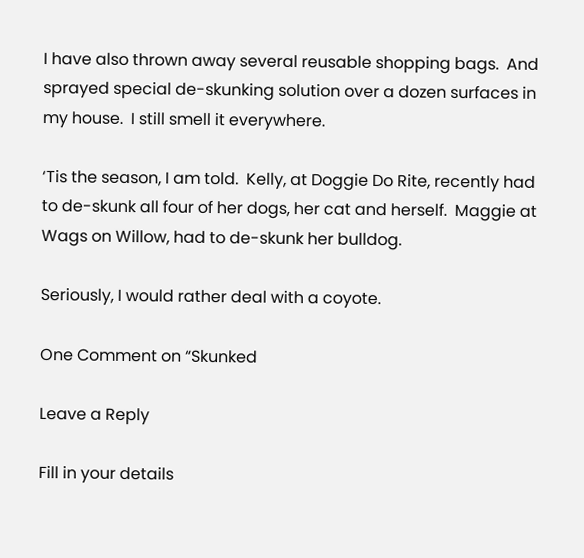I have also thrown away several reusable shopping bags.  And sprayed special de-skunking solution over a dozen surfaces in my house.  I still smell it everywhere.

‘Tis the season, I am told.  Kelly, at Doggie Do Rite, recently had to de-skunk all four of her dogs, her cat and herself.  Maggie at Wags on Willow, had to de-skunk her bulldog.

Seriously, I would rather deal with a coyote.

One Comment on “Skunked

Leave a Reply

Fill in your details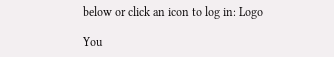below or click an icon to log in: Logo

You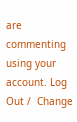are commenting using your account. Log Out /  Change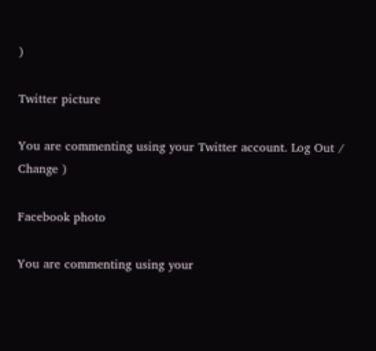)

Twitter picture

You are commenting using your Twitter account. Log Out /  Change )

Facebook photo

You are commenting using your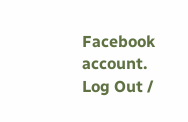Facebook account. Log Out /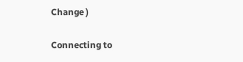Change )

Connecting to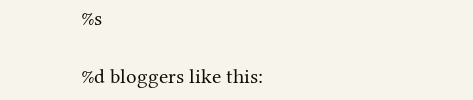%s

%d bloggers like this: